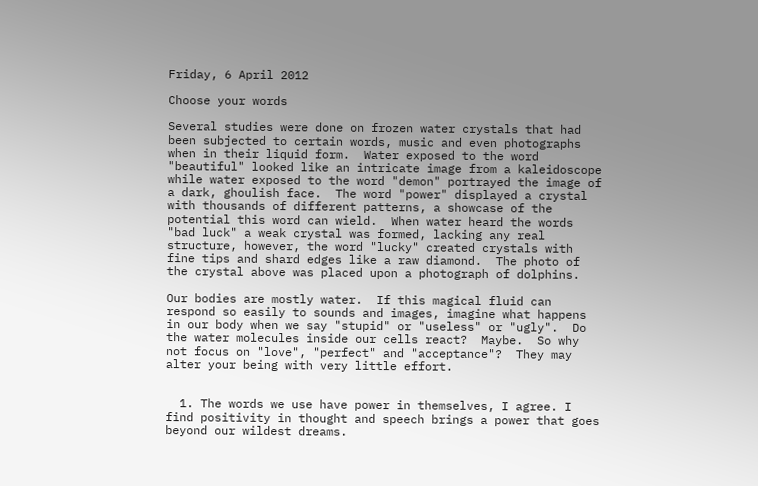Friday, 6 April 2012

Choose your words

Several studies were done on frozen water crystals that had been subjected to certain words, music and even photographs when in their liquid form.  Water exposed to the word "beautiful" looked like an intricate image from a kaleidoscope while water exposed to the word "demon" portrayed the image of a dark, ghoulish face.  The word "power" displayed a crystal with thousands of different patterns, a showcase of the potential this word can wield.  When water heard the words "bad luck" a weak crystal was formed, lacking any real structure, however, the word "lucky" created crystals with fine tips and shard edges like a raw diamond.  The photo of the crystal above was placed upon a photograph of dolphins.

Our bodies are mostly water.  If this magical fluid can respond so easily to sounds and images, imagine what happens in our body when we say "stupid" or "useless" or "ugly".  Do the water molecules inside our cells react?  Maybe.  So why not focus on "love", "perfect" and "acceptance"?  They may alter your being with very little effort.


  1. The words we use have power in themselves, I agree. I find positivity in thought and speech brings a power that goes beyond our wildest dreams.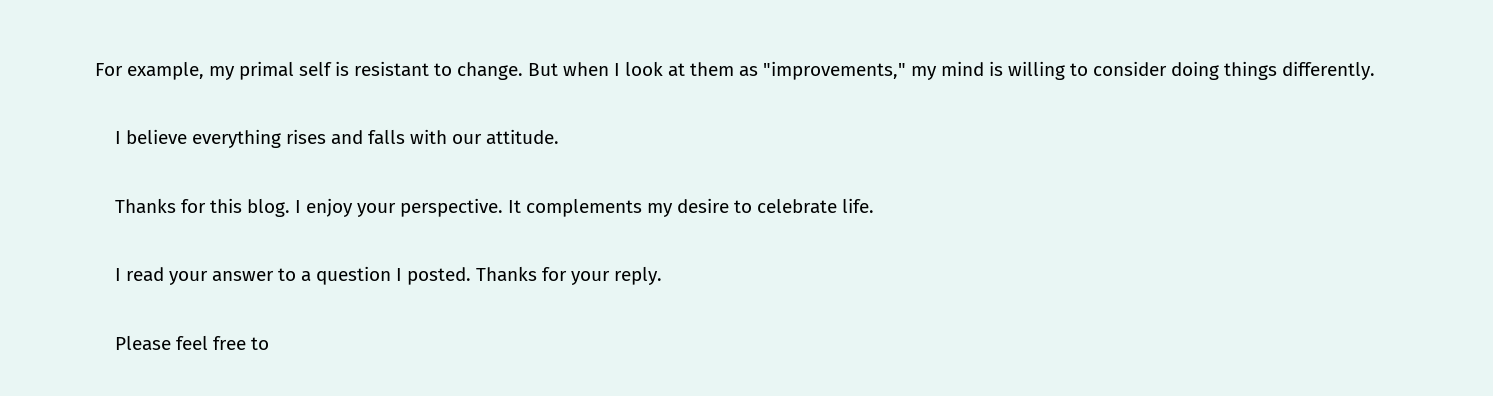For example, my primal self is resistant to change. But when I look at them as "improvements," my mind is willing to consider doing things differently.

    I believe everything rises and falls with our attitude.

    Thanks for this blog. I enjoy your perspective. It complements my desire to celebrate life.

    I read your answer to a question I posted. Thanks for your reply.

    Please feel free to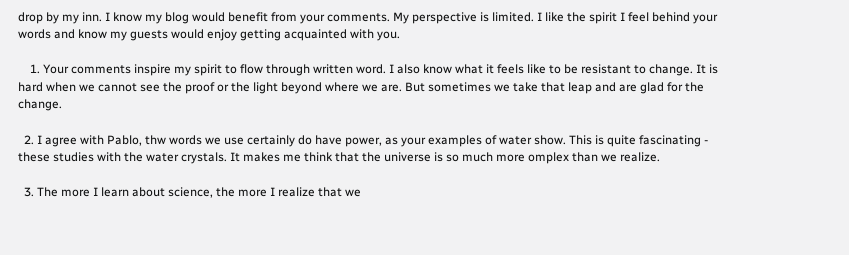drop by my inn. I know my blog would benefit from your comments. My perspective is limited. I like the spirit I feel behind your words and know my guests would enjoy getting acquainted with you.

    1. Your comments inspire my spirit to flow through written word. I also know what it feels like to be resistant to change. It is hard when we cannot see the proof or the light beyond where we are. But sometimes we take that leap and are glad for the change.

  2. I agree with Pablo, thw words we use certainly do have power, as your examples of water show. This is quite fascinating - these studies with the water crystals. It makes me think that the universe is so much more omplex than we realize.

  3. The more I learn about science, the more I realize that we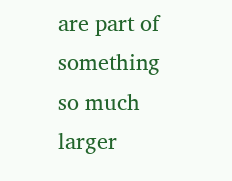are part of something so much larger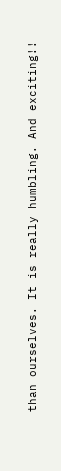than ourselves. It is really humbling. And exciting!!